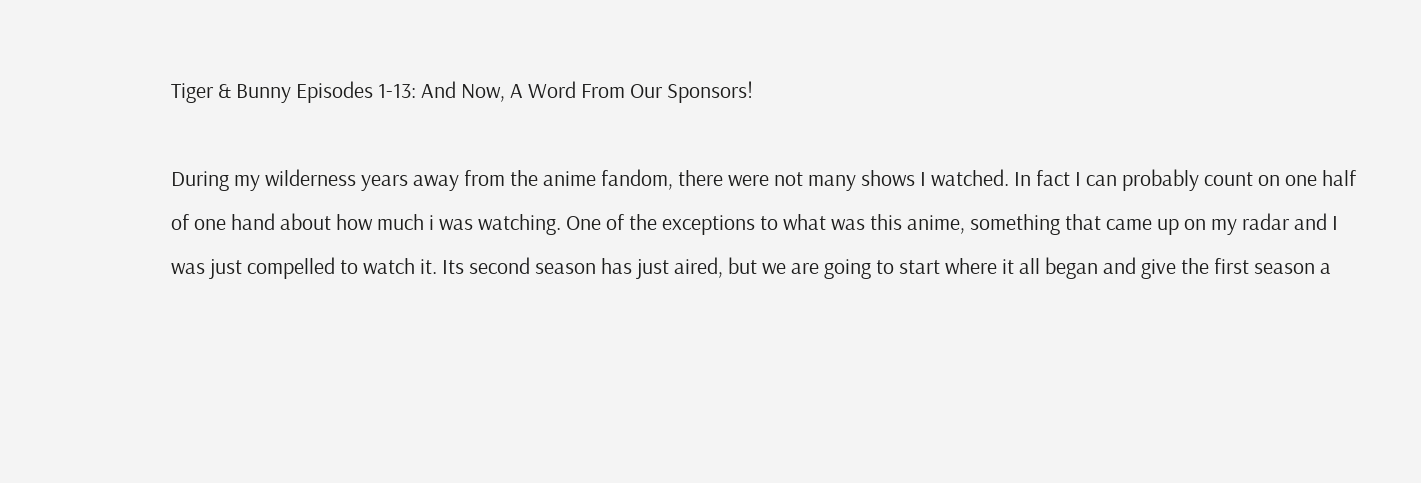Tiger & Bunny Episodes 1-13: And Now, A Word From Our Sponsors!

During my wilderness years away from the anime fandom, there were not many shows I watched. In fact I can probably count on one half of one hand about how much i was watching. One of the exceptions to what was this anime, something that came up on my radar and I was just compelled to watch it. Its second season has just aired, but we are going to start where it all began and give the first season a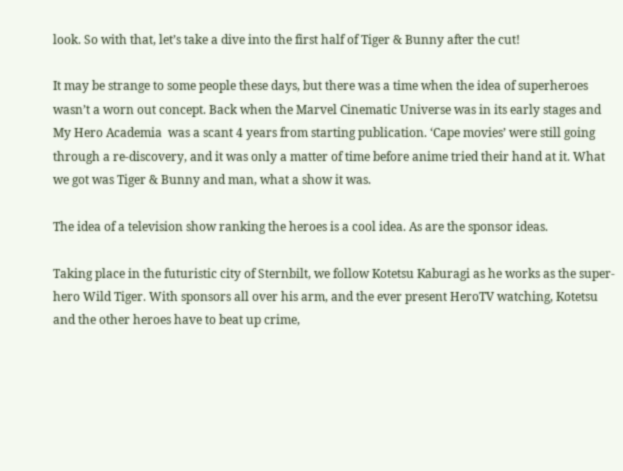look. So with that, let’s take a dive into the first half of Tiger & Bunny after the cut!

It may be strange to some people these days, but there was a time when the idea of superheroes wasn’t a worn out concept. Back when the Marvel Cinematic Universe was in its early stages and My Hero Academia  was a scant 4 years from starting publication. ‘Cape movies’ were still going through a re-discovery, and it was only a matter of time before anime tried their hand at it. What we got was Tiger & Bunny and man, what a show it was.

The idea of a television show ranking the heroes is a cool idea. As are the sponsor ideas.

Taking place in the futuristic city of Sternbilt, we follow Kotetsu Kaburagi as he works as the super-hero Wild Tiger. With sponsors all over his arm, and the ever present HeroTV watching, Kotetsu and the other heroes have to beat up crime,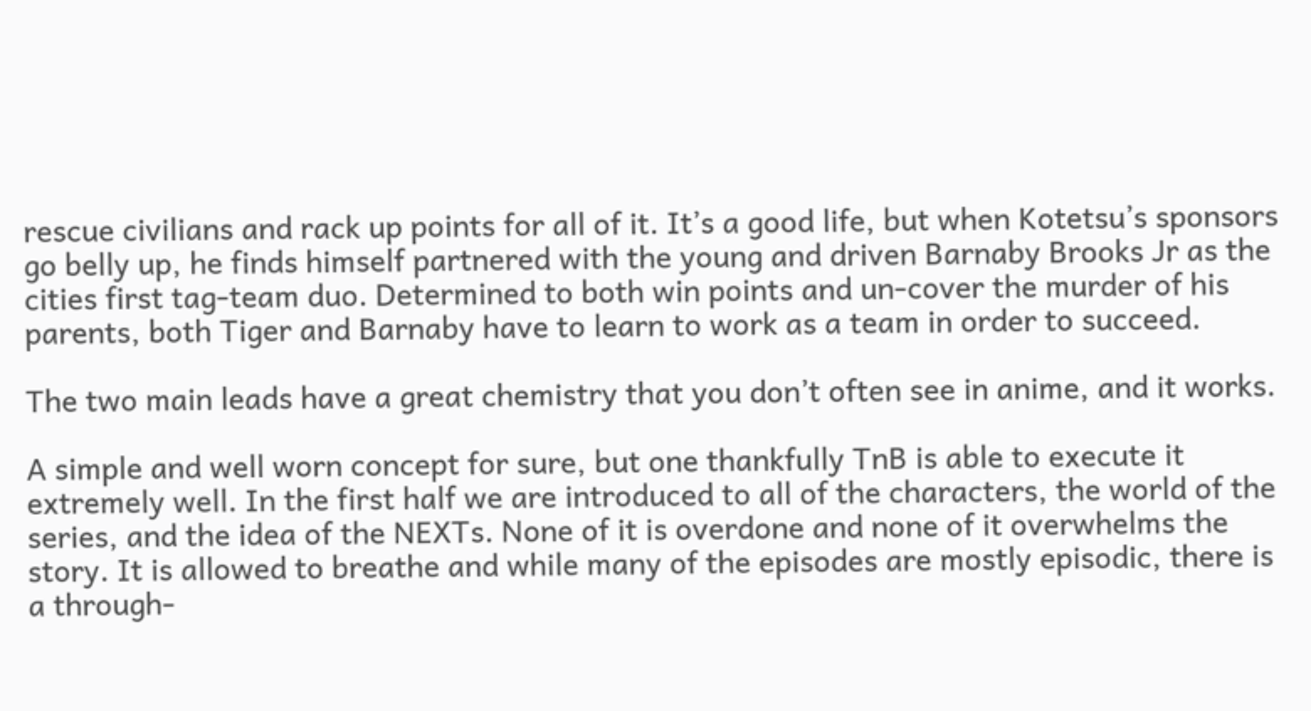rescue civilians and rack up points for all of it. It’s a good life, but when Kotetsu’s sponsors go belly up, he finds himself partnered with the young and driven Barnaby Brooks Jr as the cities first tag-team duo. Determined to both win points and un-cover the murder of his parents, both Tiger and Barnaby have to learn to work as a team in order to succeed.

The two main leads have a great chemistry that you don’t often see in anime, and it works.

A simple and well worn concept for sure, but one thankfully TnB is able to execute it extremely well. In the first half we are introduced to all of the characters, the world of the series, and the idea of the NEXTs. None of it is overdone and none of it overwhelms the story. It is allowed to breathe and while many of the episodes are mostly episodic, there is a through-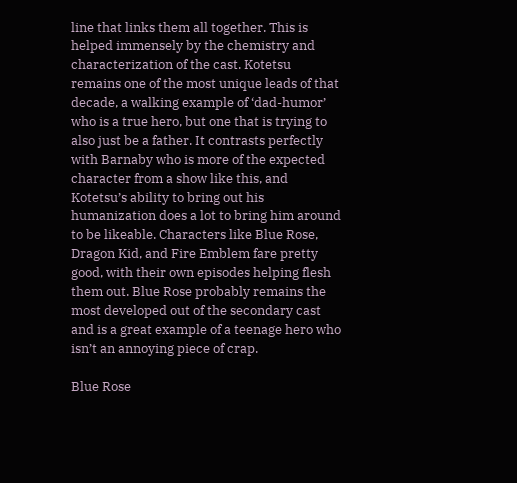line that links them all together. This is helped immensely by the chemistry and characterization of the cast. Kotetsu remains one of the most unique leads of that decade, a walking example of ‘dad-humor’ who is a true hero, but one that is trying to also just be a father. It contrasts perfectly with Barnaby who is more of the expected character from a show like this, and Kotetsu’s ability to bring out his humanization does a lot to bring him around to be likeable. Characters like Blue Rose, Dragon Kid, and Fire Emblem fare pretty good, with their own episodes helping flesh them out. Blue Rose probably remains the most developed out of the secondary cast and is a great example of a teenage hero who isn’t an annoying piece of crap.

Blue Rose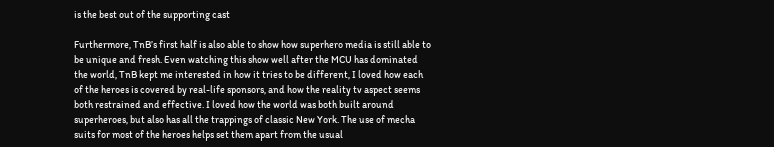is the best out of the supporting cast

Furthermore, TnB’s first half is also able to show how superhero media is still able to be unique and fresh. Even watching this show well after the MCU has dominated the world, TnB kept me interested in how it tries to be different, I loved how each of the heroes is covered by real-life sponsors, and how the reality tv aspect seems both restrained and effective. I loved how the world was both built around superheroes, but also has all the trappings of classic New York. The use of mecha suits for most of the heroes helps set them apart from the usual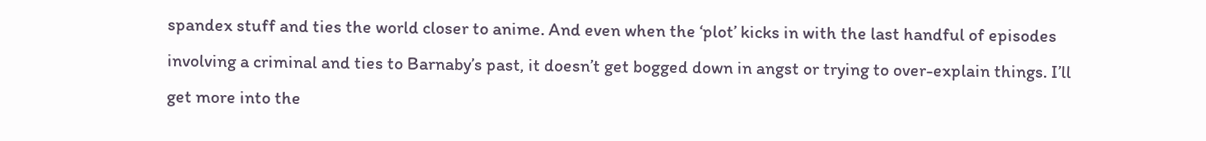spandex stuff and ties the world closer to anime. And even when the ‘plot’ kicks in with the last handful of episodes involving a criminal and ties to Barnaby’s past, it doesn’t get bogged down in angst or trying to over-explain things. I’ll get more into the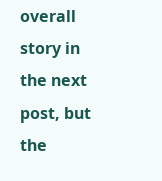overall story in the next post, but the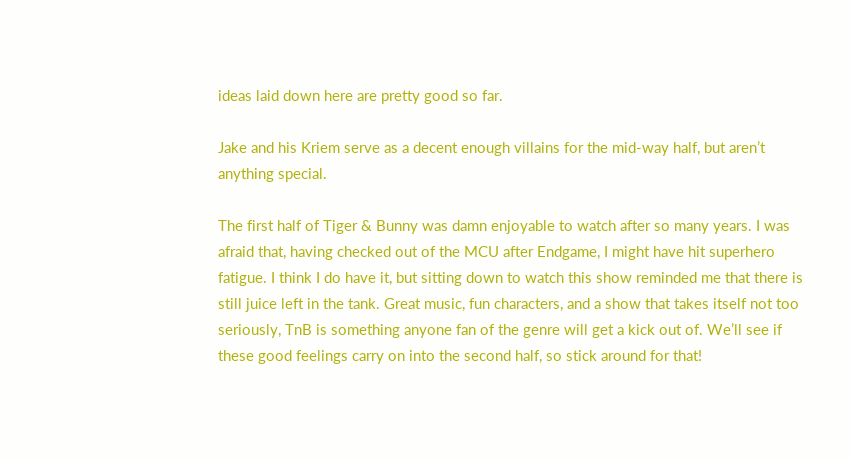ideas laid down here are pretty good so far.

Jake and his Kriem serve as a decent enough villains for the mid-way half, but aren’t anything special.

The first half of Tiger & Bunny was damn enjoyable to watch after so many years. I was afraid that, having checked out of the MCU after Endgame, I might have hit superhero fatigue. I think I do have it, but sitting down to watch this show reminded me that there is still juice left in the tank. Great music, fun characters, and a show that takes itself not too seriously, TnB is something anyone fan of the genre will get a kick out of. We’ll see if these good feelings carry on into the second half, so stick around for that!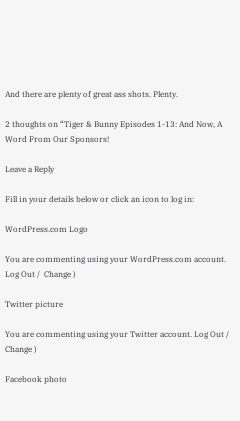And there are plenty of great ass shots. Plenty.

2 thoughts on “Tiger & Bunny Episodes 1-13: And Now, A Word From Our Sponsors!

Leave a Reply

Fill in your details below or click an icon to log in:

WordPress.com Logo

You are commenting using your WordPress.com account. Log Out /  Change )

Twitter picture

You are commenting using your Twitter account. Log Out /  Change )

Facebook photo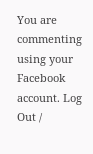You are commenting using your Facebook account. Log Out /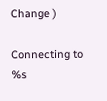Change )

Connecting to %s